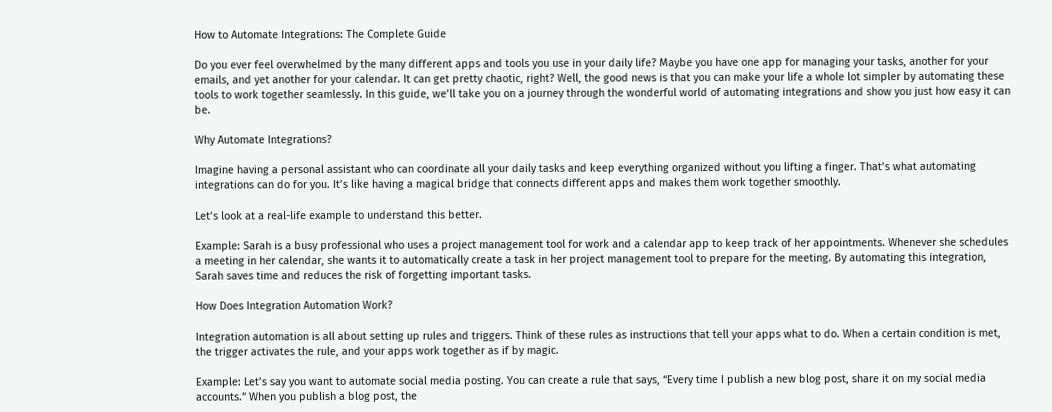How to Automate Integrations: The Complete Guide

Do you ever feel overwhelmed by the many different apps and tools you use in your daily life? Maybe you have one app for managing your tasks, another for your emails, and yet another for your calendar. It can get pretty chaotic, right? Well, the good news is that you can make your life a whole lot simpler by automating these tools to work together seamlessly. In this guide, we’ll take you on a journey through the wonderful world of automating integrations and show you just how easy it can be.

Why Automate Integrations?

Imagine having a personal assistant who can coordinate all your daily tasks and keep everything organized without you lifting a finger. That’s what automating integrations can do for you. It’s like having a magical bridge that connects different apps and makes them work together smoothly.

Let’s look at a real-life example to understand this better.

Example: Sarah is a busy professional who uses a project management tool for work and a calendar app to keep track of her appointments. Whenever she schedules a meeting in her calendar, she wants it to automatically create a task in her project management tool to prepare for the meeting. By automating this integration, Sarah saves time and reduces the risk of forgetting important tasks.

How Does Integration Automation Work?

Integration automation is all about setting up rules and triggers. Think of these rules as instructions that tell your apps what to do. When a certain condition is met, the trigger activates the rule, and your apps work together as if by magic.

Example: Let’s say you want to automate social media posting. You can create a rule that says, “Every time I publish a new blog post, share it on my social media accounts.” When you publish a blog post, the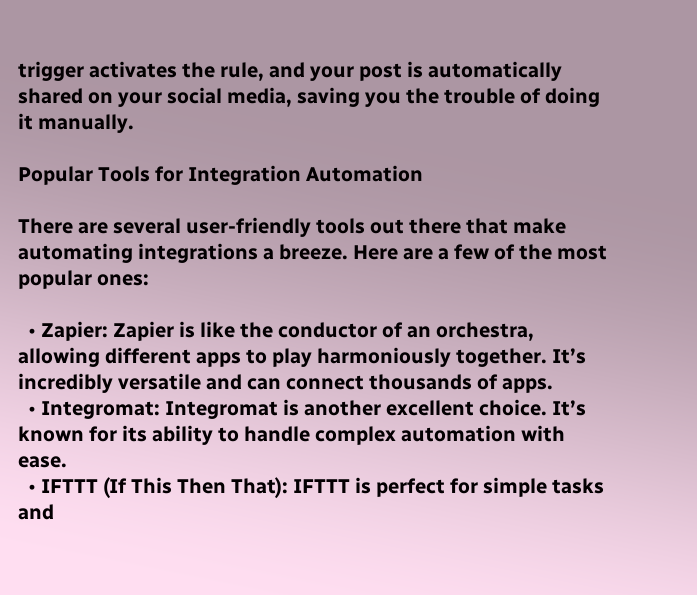trigger activates the rule, and your post is automatically shared on your social media, saving you the trouble of doing it manually.

Popular Tools for Integration Automation

There are several user-friendly tools out there that make automating integrations a breeze. Here are a few of the most popular ones:

  • Zapier: Zapier is like the conductor of an orchestra, allowing different apps to play harmoniously together. It’s incredibly versatile and can connect thousands of apps.
  • Integromat: Integromat is another excellent choice. It’s known for its ability to handle complex automation with ease.
  • IFTTT (If This Then That): IFTTT is perfect for simple tasks and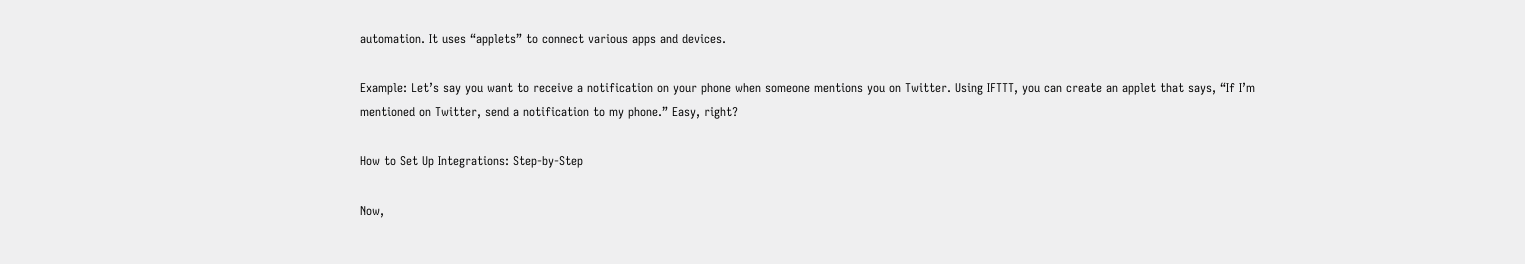automation. It uses “applets” to connect various apps and devices.

Example: Let’s say you want to receive a notification on your phone when someone mentions you on Twitter. Using IFTTT, you can create an applet that says, “If I’m mentioned on Twitter, send a notification to my phone.” Easy, right?

How to Set Up Integrations: Step-by-Step

Now,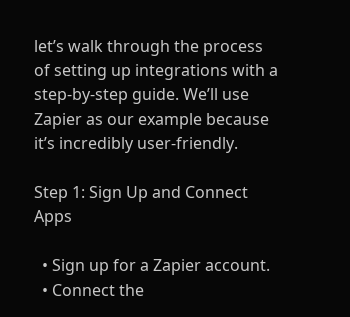let’s walk through the process of setting up integrations with a step-by-step guide. We’ll use Zapier as our example because it’s incredibly user-friendly.

Step 1: Sign Up and Connect Apps

  • Sign up for a Zapier account.
  • Connect the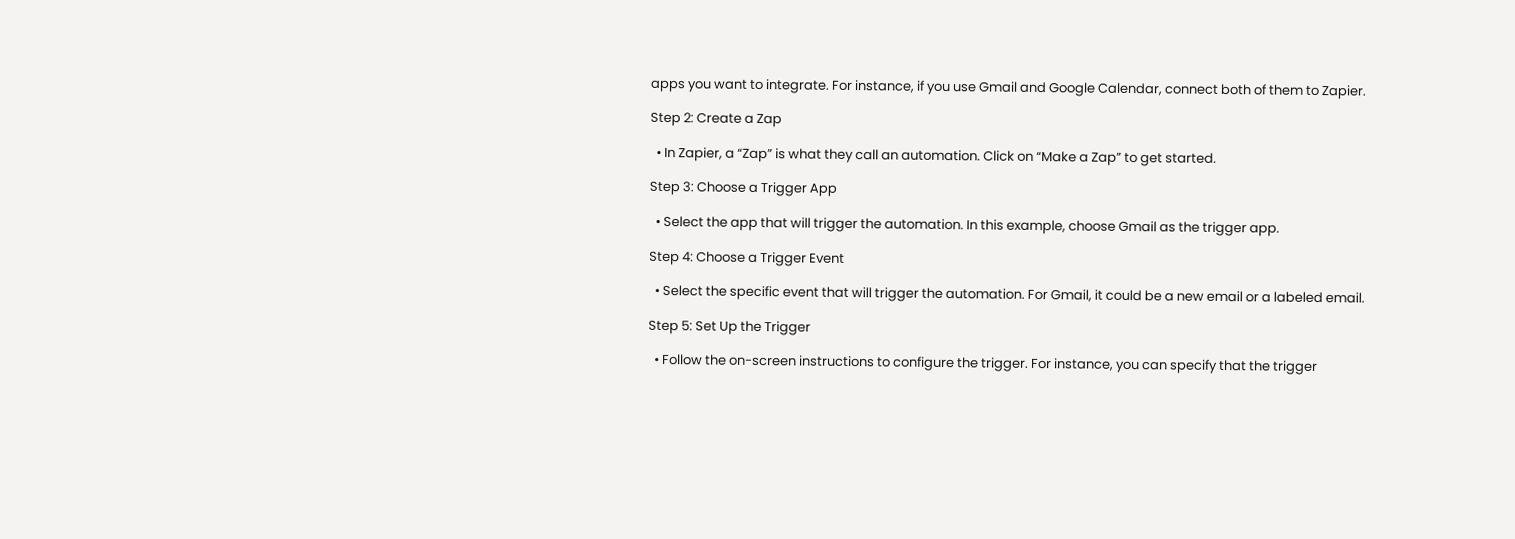apps you want to integrate. For instance, if you use Gmail and Google Calendar, connect both of them to Zapier.

Step 2: Create a Zap

  • In Zapier, a “Zap” is what they call an automation. Click on “Make a Zap” to get started.

Step 3: Choose a Trigger App

  • Select the app that will trigger the automation. In this example, choose Gmail as the trigger app.

Step 4: Choose a Trigger Event

  • Select the specific event that will trigger the automation. For Gmail, it could be a new email or a labeled email.

Step 5: Set Up the Trigger

  • Follow the on-screen instructions to configure the trigger. For instance, you can specify that the trigger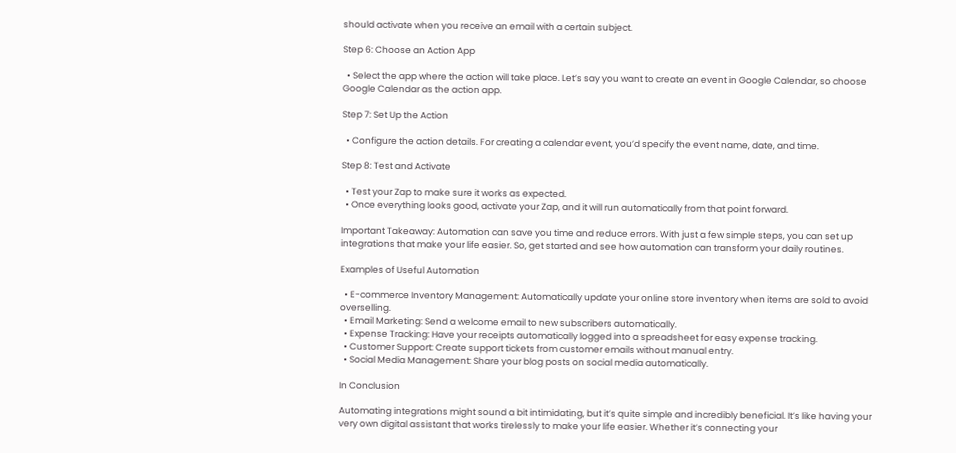should activate when you receive an email with a certain subject.

Step 6: Choose an Action App

  • Select the app where the action will take place. Let’s say you want to create an event in Google Calendar, so choose Google Calendar as the action app.

Step 7: Set Up the Action

  • Configure the action details. For creating a calendar event, you’d specify the event name, date, and time.

Step 8: Test and Activate

  • Test your Zap to make sure it works as expected.
  • Once everything looks good, activate your Zap, and it will run automatically from that point forward.

Important Takeaway: Automation can save you time and reduce errors. With just a few simple steps, you can set up integrations that make your life easier. So, get started and see how automation can transform your daily routines.

Examples of Useful Automation

  • E-commerce Inventory Management: Automatically update your online store inventory when items are sold to avoid overselling.
  • Email Marketing: Send a welcome email to new subscribers automatically.
  • Expense Tracking: Have your receipts automatically logged into a spreadsheet for easy expense tracking.
  • Customer Support: Create support tickets from customer emails without manual entry.
  • Social Media Management: Share your blog posts on social media automatically.

In Conclusion

Automating integrations might sound a bit intimidating, but it’s quite simple and incredibly beneficial. It’s like having your very own digital assistant that works tirelessly to make your life easier. Whether it’s connecting your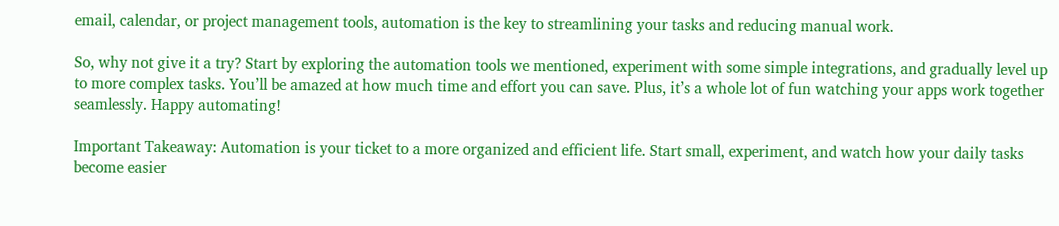email, calendar, or project management tools, automation is the key to streamlining your tasks and reducing manual work.

So, why not give it a try? Start by exploring the automation tools we mentioned, experiment with some simple integrations, and gradually level up to more complex tasks. You’ll be amazed at how much time and effort you can save. Plus, it’s a whole lot of fun watching your apps work together seamlessly. Happy automating!

Important Takeaway: Automation is your ticket to a more organized and efficient life. Start small, experiment, and watch how your daily tasks become easier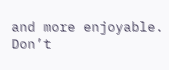and more enjoyable. Don’t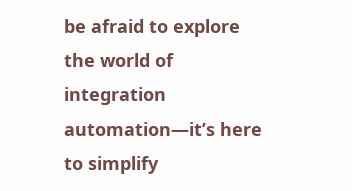be afraid to explore the world of integration automation—it’s here to simplify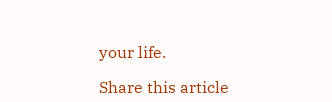your life.

Share this article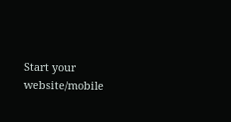Start your website/mobile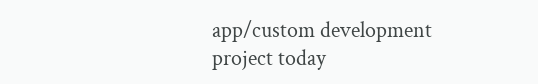app/custom development project today